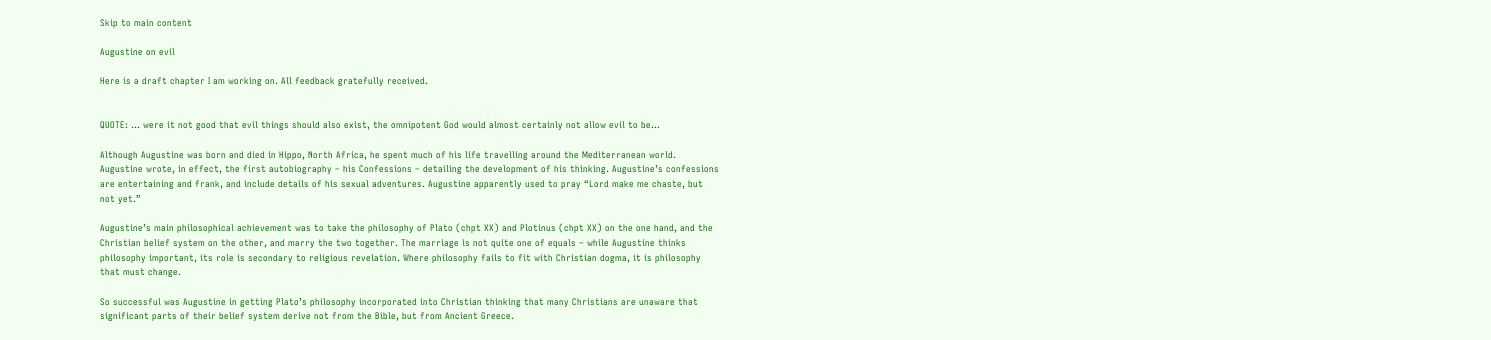Skip to main content

Augustine on evil

Here is a draft chapter I am working on. All feedback gratefully received.


QUOTE: … were it not good that evil things should also exist, the omnipotent God would almost certainly not allow evil to be…

Although Augustine was born and died in Hippo, North Africa, he spent much of his life travelling around the Mediterranean world. Augustine wrote, in effect, the first autobiography – his Confessions – detailing the development of his thinking. Augustine’s confessions are entertaining and frank, and include details of his sexual adventures. Augustine apparently used to pray “Lord make me chaste, but not yet.”

Augustine’s main philosophical achievement was to take the philosophy of Plato (chpt XX) and Plotinus (chpt XX) on the one hand, and the Christian belief system on the other, and marry the two together. The marriage is not quite one of equals – while Augustine thinks philosophy important, its role is secondary to religious revelation. Where philosophy fails to fit with Christian dogma, it is philosophy that must change.

So successful was Augustine in getting Plato’s philosophy incorporated into Christian thinking that many Christians are unaware that significant parts of their belief system derive not from the Bible, but from Ancient Greece.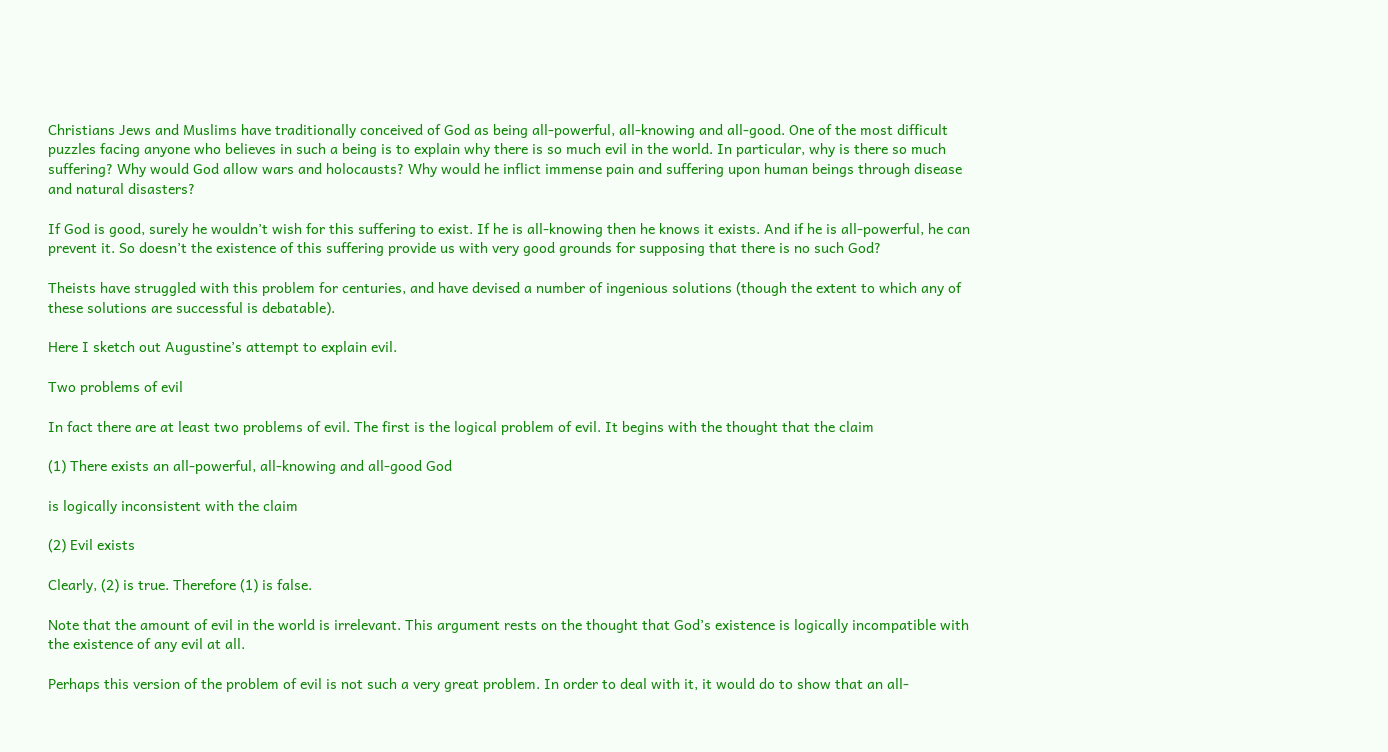Christians Jews and Muslims have traditionally conceived of God as being all-powerful, all-knowing and all-good. One of the most difficult puzzles facing anyone who believes in such a being is to explain why there is so much evil in the world. In particular, why is there so much suffering? Why would God allow wars and holocausts? Why would he inflict immense pain and suffering upon human beings through disease and natural disasters?

If God is good, surely he wouldn’t wish for this suffering to exist. If he is all-knowing then he knows it exists. And if he is all-powerful, he can prevent it. So doesn’t the existence of this suffering provide us with very good grounds for supposing that there is no such God?

Theists have struggled with this problem for centuries, and have devised a number of ingenious solutions (though the extent to which any of these solutions are successful is debatable).

Here I sketch out Augustine’s attempt to explain evil.

Two problems of evil

In fact there are at least two problems of evil. The first is the logical problem of evil. It begins with the thought that the claim

(1) There exists an all-powerful, all-knowing and all-good God

is logically inconsistent with the claim

(2) Evil exists

Clearly, (2) is true. Therefore (1) is false.

Note that the amount of evil in the world is irrelevant. This argument rests on the thought that God’s existence is logically incompatible with the existence of any evil at all.

Perhaps this version of the problem of evil is not such a very great problem. In order to deal with it, it would do to show that an all-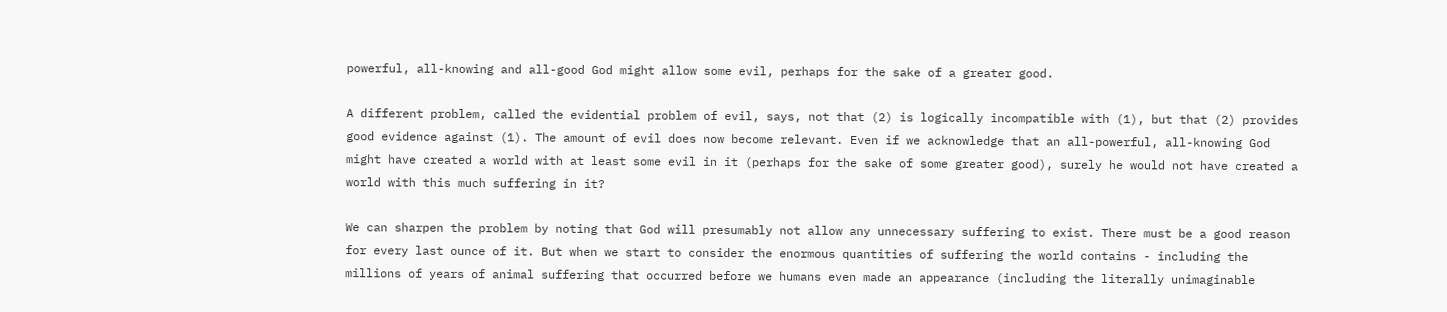powerful, all-knowing and all-good God might allow some evil, perhaps for the sake of a greater good.

A different problem, called the evidential problem of evil, says, not that (2) is logically incompatible with (1), but that (2) provides good evidence against (1). The amount of evil does now become relevant. Even if we acknowledge that an all-powerful, all-knowing God might have created a world with at least some evil in it (perhaps for the sake of some greater good), surely he would not have created a world with this much suffering in it?

We can sharpen the problem by noting that God will presumably not allow any unnecessary suffering to exist. There must be a good reason for every last ounce of it. But when we start to consider the enormous quantities of suffering the world contains - including the millions of years of animal suffering that occurred before we humans even made an appearance (including the literally unimaginable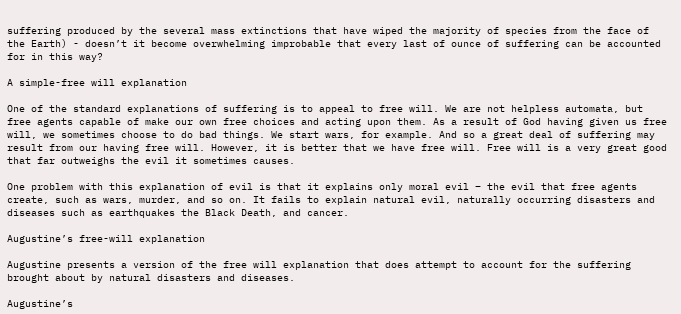suffering produced by the several mass extinctions that have wiped the majority of species from the face of the Earth) - doesn’t it become overwhelming improbable that every last of ounce of suffering can be accounted for in this way?

A simple-free will explanation

One of the standard explanations of suffering is to appeal to free will. We are not helpless automata, but free agents capable of make our own free choices and acting upon them. As a result of God having given us free will, we sometimes choose to do bad things. We start wars, for example. And so a great deal of suffering may result from our having free will. However, it is better that we have free will. Free will is a very great good that far outweighs the evil it sometimes causes.

One problem with this explanation of evil is that it explains only moral evil – the evil that free agents create, such as wars, murder, and so on. It fails to explain natural evil, naturally occurring disasters and diseases such as earthquakes the Black Death, and cancer.

Augustine’s free-will explanation

Augustine presents a version of the free will explanation that does attempt to account for the suffering brought about by natural disasters and diseases.

Augustine’s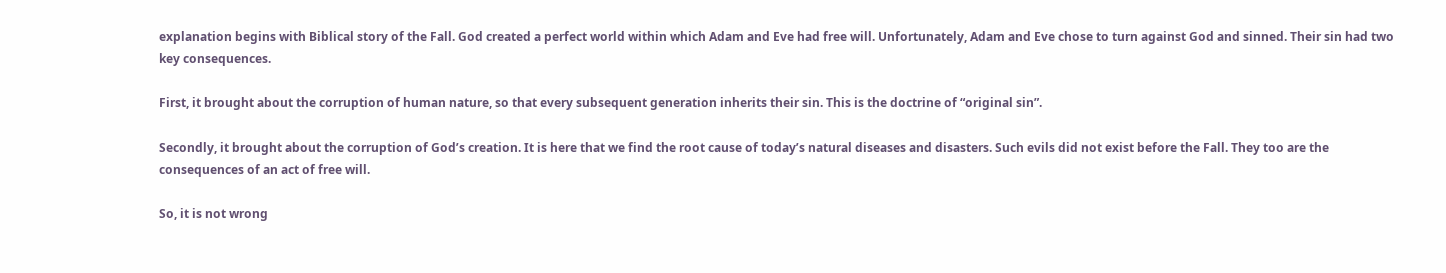explanation begins with Biblical story of the Fall. God created a perfect world within which Adam and Eve had free will. Unfortunately, Adam and Eve chose to turn against God and sinned. Their sin had two key consequences.

First, it brought about the corruption of human nature, so that every subsequent generation inherits their sin. This is the doctrine of “original sin”.

Secondly, it brought about the corruption of God’s creation. It is here that we find the root cause of today’s natural diseases and disasters. Such evils did not exist before the Fall. They too are the consequences of an act of free will.

So, it is not wrong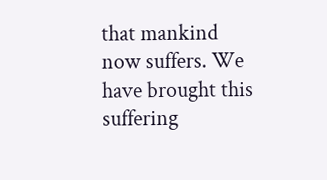that mankind now suffers. We have brought this suffering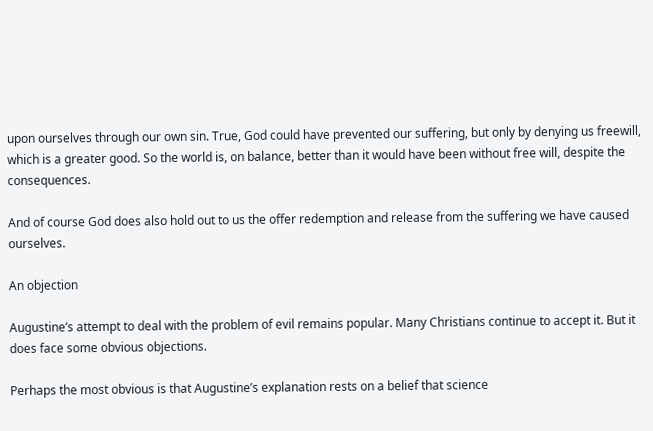upon ourselves through our own sin. True, God could have prevented our suffering, but only by denying us freewill, which is a greater good. So the world is, on balance, better than it would have been without free will, despite the consequences.

And of course God does also hold out to us the offer redemption and release from the suffering we have caused ourselves.

An objection

Augustine’s attempt to deal with the problem of evil remains popular. Many Christians continue to accept it. But it does face some obvious objections.

Perhaps the most obvious is that Augustine’s explanation rests on a belief that science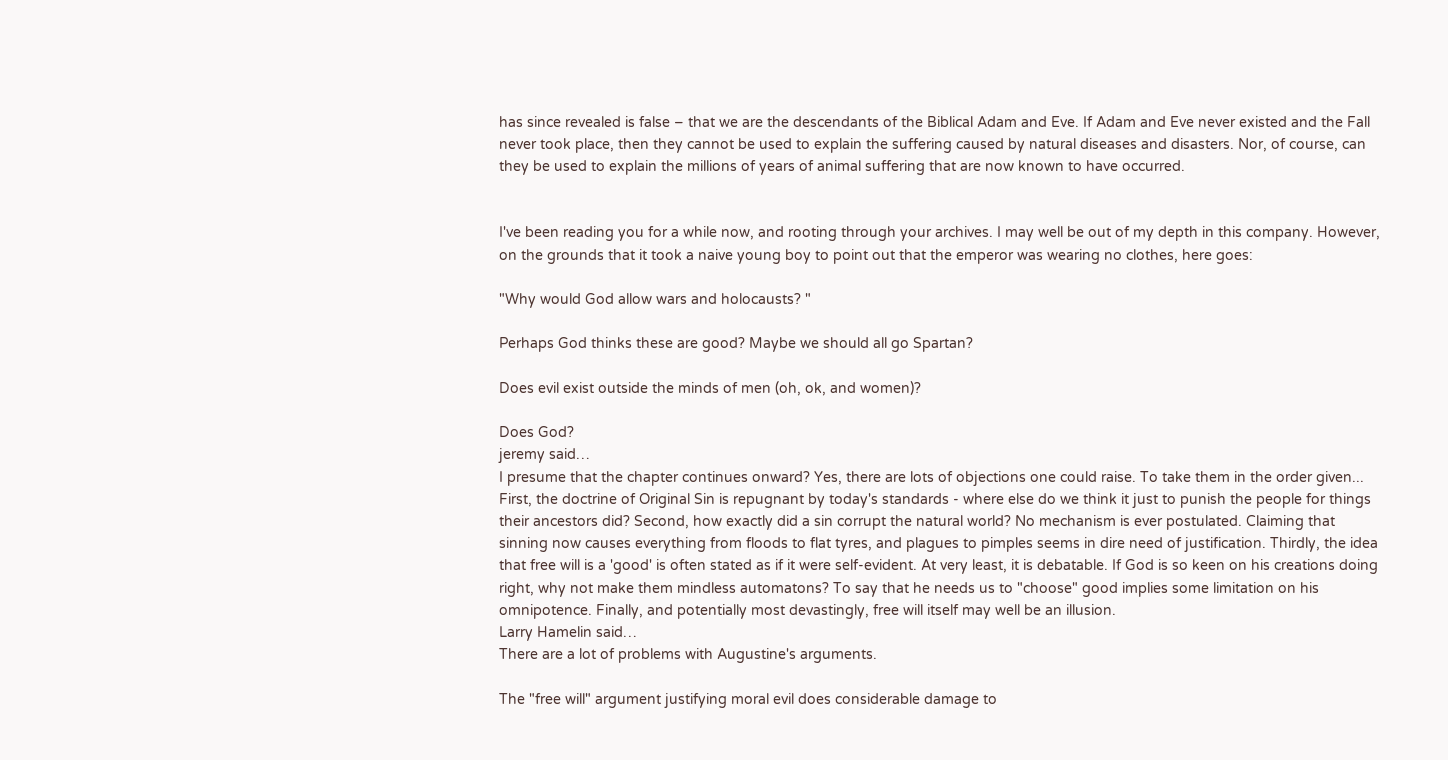has since revealed is false – that we are the descendants of the Biblical Adam and Eve. If Adam and Eve never existed and the Fall never took place, then they cannot be used to explain the suffering caused by natural diseases and disasters. Nor, of course, can they be used to explain the millions of years of animal suffering that are now known to have occurred.


I've been reading you for a while now, and rooting through your archives. I may well be out of my depth in this company. However, on the grounds that it took a naive young boy to point out that the emperor was wearing no clothes, here goes:

"Why would God allow wars and holocausts? "

Perhaps God thinks these are good? Maybe we should all go Spartan?

Does evil exist outside the minds of men (oh, ok, and women)?

Does God?
jeremy said…
I presume that the chapter continues onward? Yes, there are lots of objections one could raise. To take them in the order given... First, the doctrine of Original Sin is repugnant by today's standards - where else do we think it just to punish the people for things their ancestors did? Second, how exactly did a sin corrupt the natural world? No mechanism is ever postulated. Claiming that sinning now causes everything from floods to flat tyres, and plagues to pimples seems in dire need of justification. Thirdly, the idea that free will is a 'good' is often stated as if it were self-evident. At very least, it is debatable. If God is so keen on his creations doing right, why not make them mindless automatons? To say that he needs us to "choose" good implies some limitation on his omnipotence. Finally, and potentially most devastingly, free will itself may well be an illusion.
Larry Hamelin said…
There are a lot of problems with Augustine's arguments.

The "free will" argument justifying moral evil does considerable damage to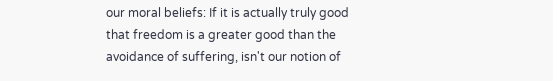our moral beliefs: If it is actually truly good that freedom is a greater good than the avoidance of suffering, isn't our notion of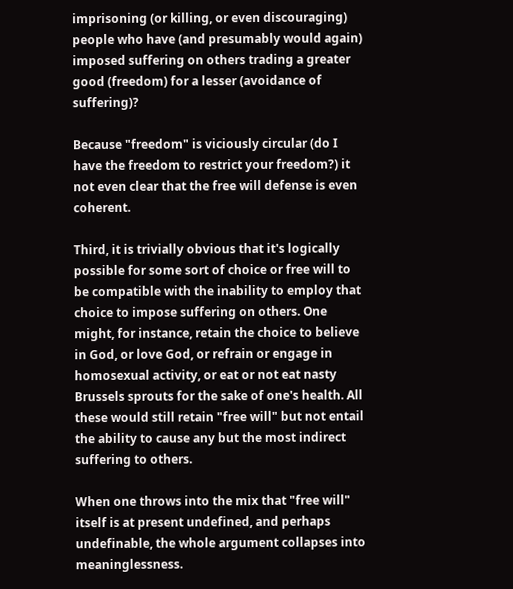imprisoning (or killing, or even discouraging) people who have (and presumably would again) imposed suffering on others trading a greater good (freedom) for a lesser (avoidance of suffering)?

Because "freedom" is viciously circular (do I have the freedom to restrict your freedom?) it not even clear that the free will defense is even coherent.

Third, it is trivially obvious that it's logically possible for some sort of choice or free will to be compatible with the inability to employ that choice to impose suffering on others. One might, for instance, retain the choice to believe in God, or love God, or refrain or engage in homosexual activity, or eat or not eat nasty Brussels sprouts for the sake of one's health. All these would still retain "free will" but not entail the ability to cause any but the most indirect suffering to others.

When one throws into the mix that "free will" itself is at present undefined, and perhaps undefinable, the whole argument collapses into meaninglessness.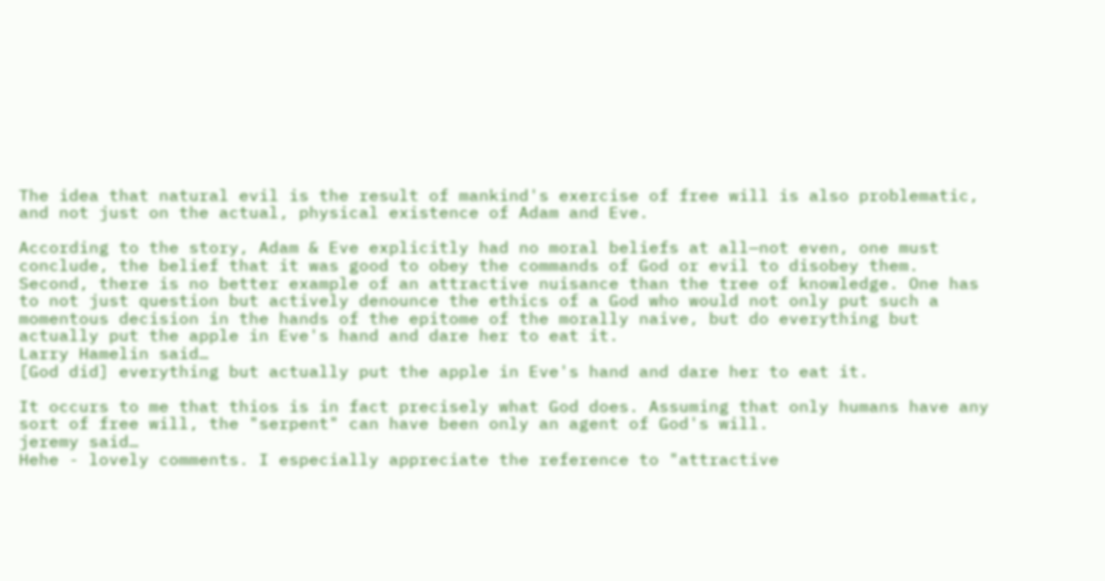The idea that natural evil is the result of mankind's exercise of free will is also problematic, and not just on the actual, physical existence of Adam and Eve.

According to the story, Adam & Eve explicitly had no moral beliefs at all—not even, one must conclude, the belief that it was good to obey the commands of God or evil to disobey them. Second, there is no better example of an attractive nuisance than the tree of knowledge. One has to not just question but actively denounce the ethics of a God who would not only put such a momentous decision in the hands of the epitome of the morally naive, but do everything but actually put the apple in Eve's hand and dare her to eat it.
Larry Hamelin said…
[God did] everything but actually put the apple in Eve's hand and dare her to eat it.

It occurs to me that thios is in fact precisely what God does. Assuming that only humans have any sort of free will, the "serpent" can have been only an agent of God's will.
jeremy said…
Hehe - lovely comments. I especially appreciate the reference to "attractive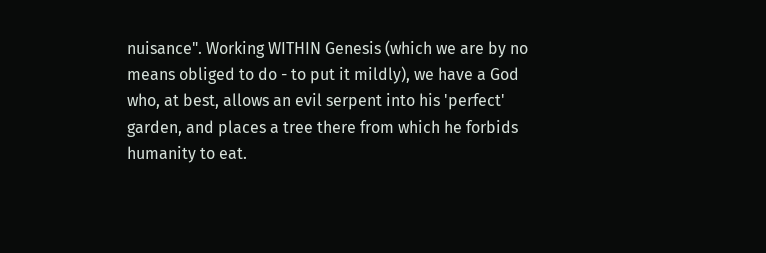nuisance". Working WITHIN Genesis (which we are by no means obliged to do - to put it mildly), we have a God who, at best, allows an evil serpent into his 'perfect' garden, and places a tree there from which he forbids humanity to eat.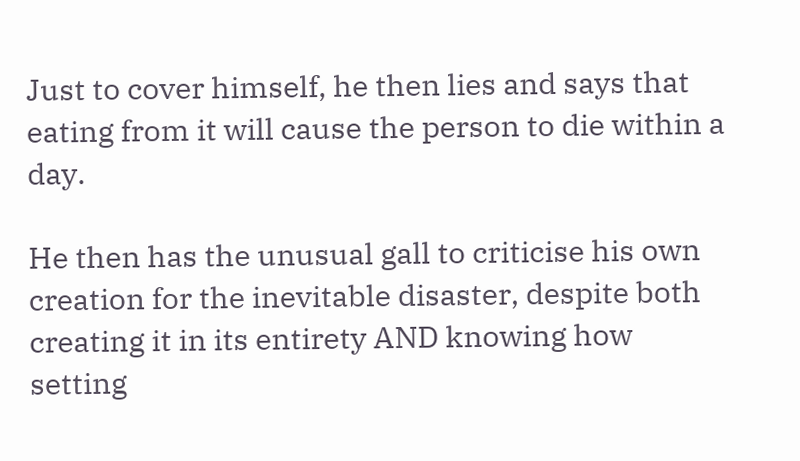Just to cover himself, he then lies and says that eating from it will cause the person to die within a day.

He then has the unusual gall to criticise his own creation for the inevitable disaster, despite both creating it in its entirety AND knowing how setting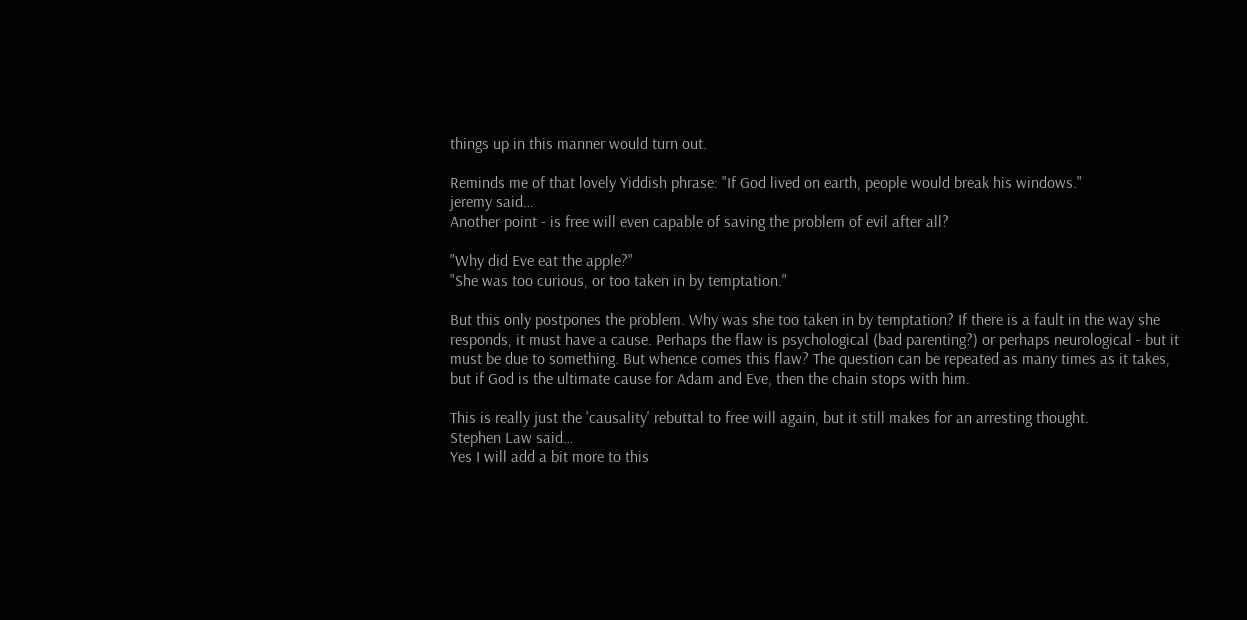things up in this manner would turn out.

Reminds me of that lovely Yiddish phrase: "If God lived on earth, people would break his windows."
jeremy said…
Another point - is free will even capable of saving the problem of evil after all?

"Why did Eve eat the apple?"
"She was too curious, or too taken in by temptation."

But this only postpones the problem. Why was she too taken in by temptation? If there is a fault in the way she responds, it must have a cause. Perhaps the flaw is psychological (bad parenting?) or perhaps neurological - but it must be due to something. But whence comes this flaw? The question can be repeated as many times as it takes, but if God is the ultimate cause for Adam and Eve, then the chain stops with him.

This is really just the 'causality' rebuttal to free will again, but it still makes for an arresting thought.
Stephen Law said…
Yes I will add a bit more to this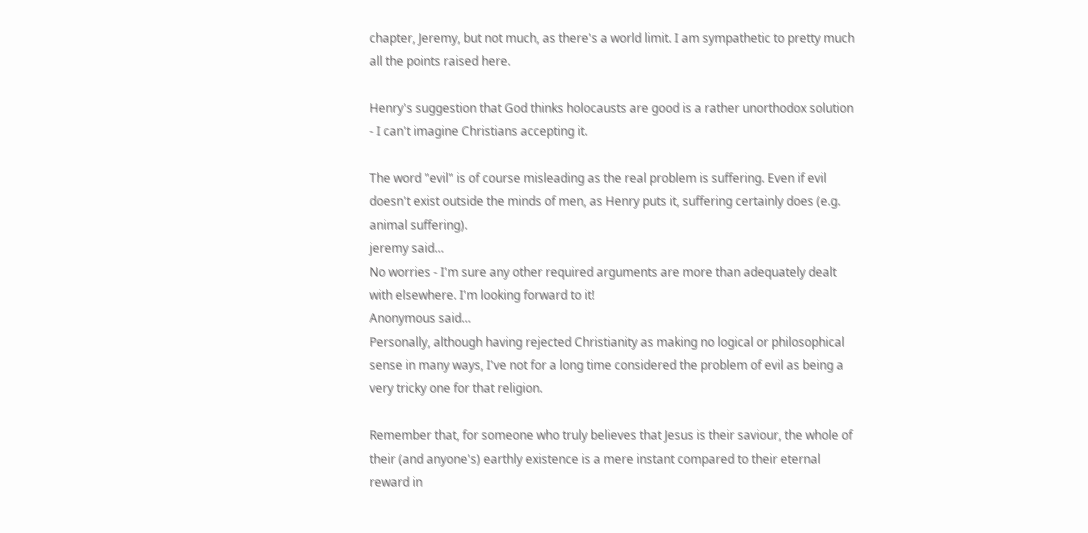chapter, Jeremy, but not much, as there's a world limit. I am sympathetic to pretty much all the points raised here.

Henry's suggestion that God thinks holocausts are good is a rather unorthodox solution - I can't imagine Christians accepting it.

The word "evil" is of course misleading as the real problem is suffering. Even if evil doesn't exist outside the minds of men, as Henry puts it, suffering certainly does (e.g. animal suffering).
jeremy said…
No worries - I'm sure any other required arguments are more than adequately dealt with elsewhere. I'm looking forward to it!
Anonymous said…
Personally, although having rejected Christianity as making no logical or philosophical sense in many ways, I've not for a long time considered the problem of evil as being a very tricky one for that religion.

Remember that, for someone who truly believes that Jesus is their saviour, the whole of their (and anyone's) earthly existence is a mere instant compared to their eternal reward in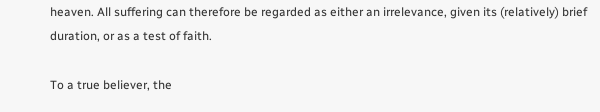heaven. All suffering can therefore be regarded as either an irrelevance, given its (relatively) brief duration, or as a test of faith.

To a true believer, the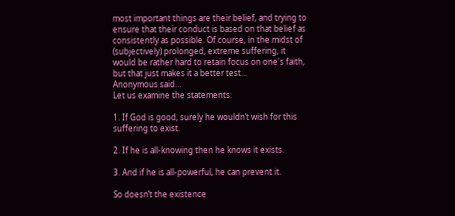most important things are their belief, and trying to ensure that their conduct is based on that belief as consistently as possible. Of course, in the midst of (subjectively) prolonged, extreme suffering, it would be rather hard to retain focus on one's faith, but that just makes it a better test...
Anonymous said…
Let us examine the statements:

1. If God is good, surely he wouldn’t wish for this suffering to exist.

2. If he is all-knowing then he knows it exists.

3. And if he is all-powerful, he can prevent it.

So doesn’t the existence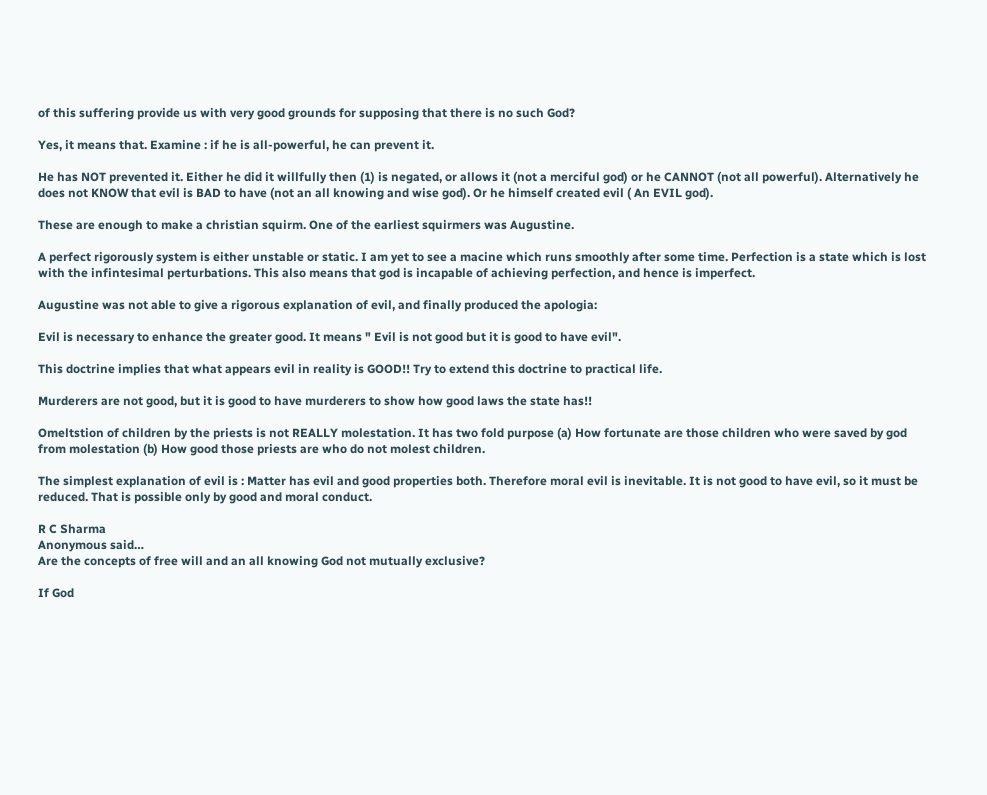of this suffering provide us with very good grounds for supposing that there is no such God?

Yes, it means that. Examine : if he is all-powerful, he can prevent it.

He has NOT prevented it. Either he did it willfully then (1) is negated, or allows it (not a merciful god) or he CANNOT (not all powerful). Alternatively he does not KNOW that evil is BAD to have (not an all knowing and wise god). Or he himself created evil ( An EVIL god).

These are enough to make a christian squirm. One of the earliest squirmers was Augustine.

A perfect rigorously system is either unstable or static. I am yet to see a macine which runs smoothly after some time. Perfection is a state which is lost with the infintesimal perturbations. This also means that god is incapable of achieving perfection, and hence is imperfect.

Augustine was not able to give a rigorous explanation of evil, and finally produced the apologia:

Evil is necessary to enhance the greater good. It means " Evil is not good but it is good to have evil".

This doctrine implies that what appears evil in reality is GOOD!! Try to extend this doctrine to practical life.

Murderers are not good, but it is good to have murderers to show how good laws the state has!!

Omeltstion of children by the priests is not REALLY molestation. It has two fold purpose (a) How fortunate are those children who were saved by god from molestation (b) How good those priests are who do not molest children.

The simplest explanation of evil is : Matter has evil and good properties both. Therefore moral evil is inevitable. It is not good to have evil, so it must be reduced. That is possible only by good and moral conduct.

R C Sharma
Anonymous said…
Are the concepts of free will and an all knowing God not mutually exclusive?

If God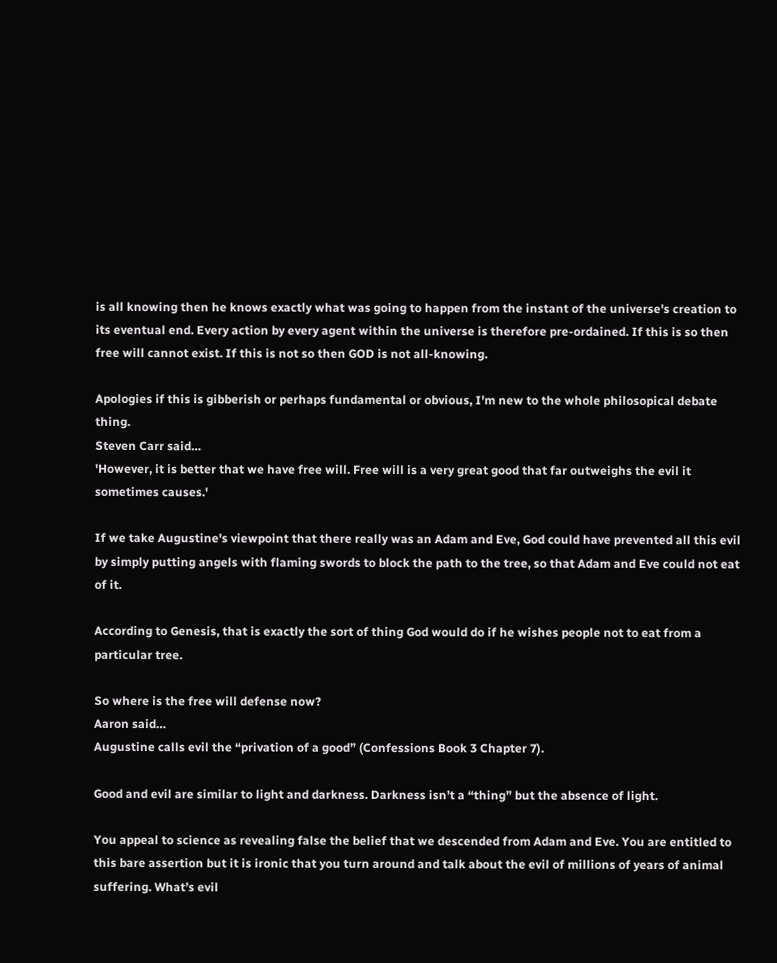is all knowing then he knows exactly what was going to happen from the instant of the universe's creation to its eventual end. Every action by every agent within the universe is therefore pre-ordained. If this is so then free will cannot exist. If this is not so then GOD is not all-knowing.

Apologies if this is gibberish or perhaps fundamental or obvious, I'm new to the whole philosopical debate thing.
Steven Carr said…
'However, it is better that we have free will. Free will is a very great good that far outweighs the evil it sometimes causes.'

If we take Augustine's viewpoint that there really was an Adam and Eve, God could have prevented all this evil by simply putting angels with flaming swords to block the path to the tree, so that Adam and Eve could not eat of it.

According to Genesis, that is exactly the sort of thing God would do if he wishes people not to eat from a particular tree.

So where is the free will defense now?
Aaron said…
Augustine calls evil the “privation of a good” (Confessions Book 3 Chapter 7).

Good and evil are similar to light and darkness. Darkness isn’t a “thing” but the absence of light.

You appeal to science as revealing false the belief that we descended from Adam and Eve. You are entitled to this bare assertion but it is ironic that you turn around and talk about the evil of millions of years of animal suffering. What’s evil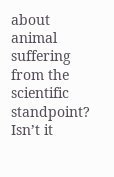about animal suffering from the scientific standpoint? Isn’t it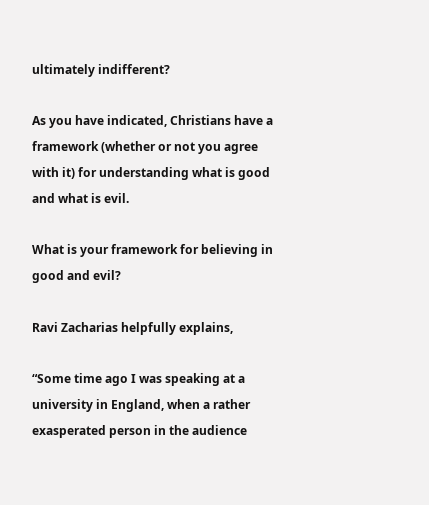ultimately indifferent?

As you have indicated, Christians have a framework (whether or not you agree with it) for understanding what is good and what is evil.

What is your framework for believing in good and evil?

Ravi Zacharias helpfully explains,

“Some time ago I was speaking at a university in England, when a rather exasperated person in the audience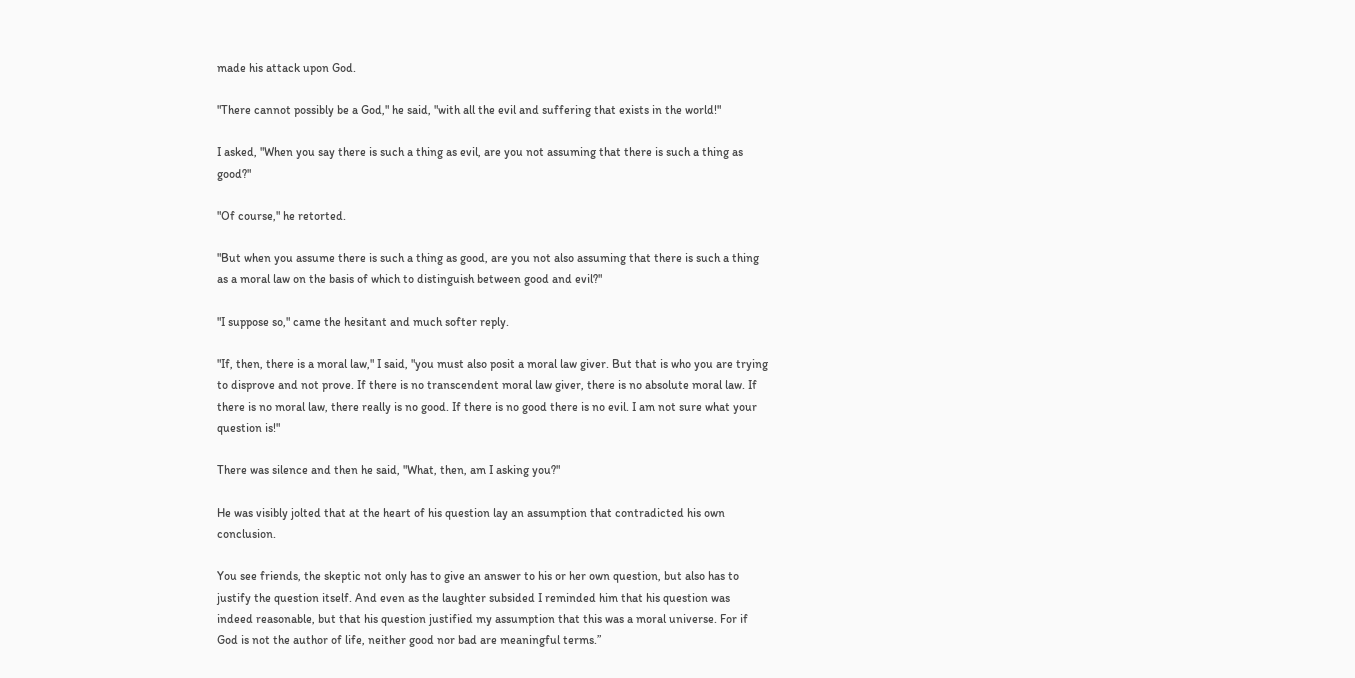made his attack upon God.

"There cannot possibly be a God," he said, "with all the evil and suffering that exists in the world!"

I asked, "When you say there is such a thing as evil, are you not assuming that there is such a thing as good?"

"Of course," he retorted.

"But when you assume there is such a thing as good, are you not also assuming that there is such a thing as a moral law on the basis of which to distinguish between good and evil?"

"I suppose so," came the hesitant and much softer reply.

"If, then, there is a moral law," I said, "you must also posit a moral law giver. But that is who you are trying to disprove and not prove. If there is no transcendent moral law giver, there is no absolute moral law. If there is no moral law, there really is no good. If there is no good there is no evil. I am not sure what your question is!"

There was silence and then he said, "What, then, am I asking you?"

He was visibly jolted that at the heart of his question lay an assumption that contradicted his own conclusion.

You see friends, the skeptic not only has to give an answer to his or her own question, but also has to justify the question itself. And even as the laughter subsided I reminded him that his question was indeed reasonable, but that his question justified my assumption that this was a moral universe. For if God is not the author of life, neither good nor bad are meaningful terms.”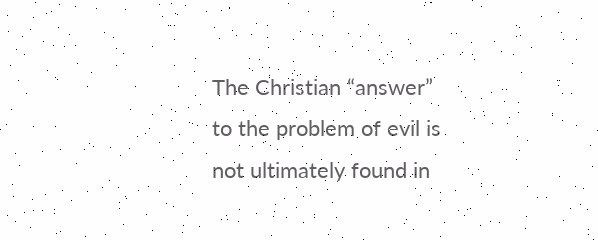The Christian “answer” to the problem of evil is not ultimately found in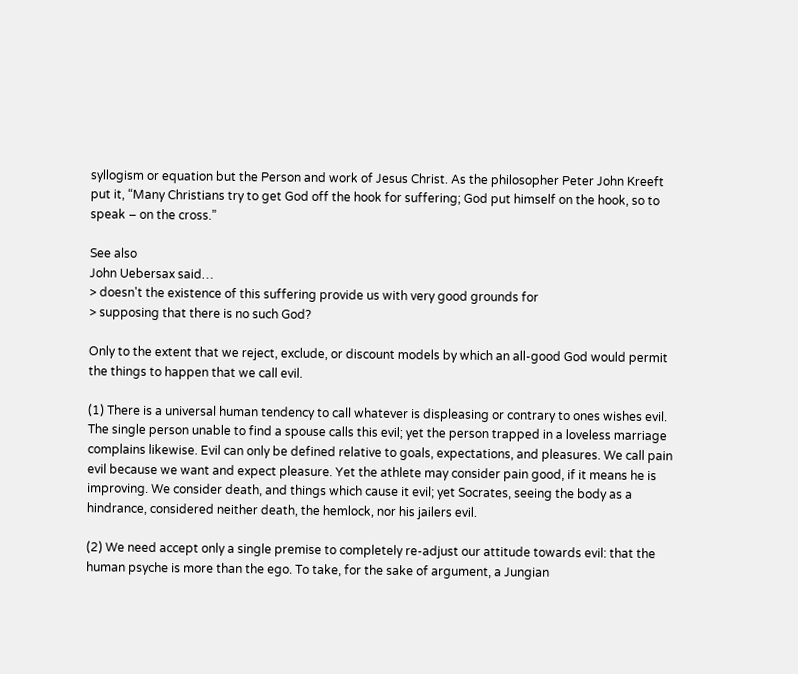syllogism or equation but the Person and work of Jesus Christ. As the philosopher Peter John Kreeft put it, “Many Christians try to get God off the hook for suffering; God put himself on the hook, so to speak – on the cross.”

See also
John Uebersax said…
> doesn't the existence of this suffering provide us with very good grounds for
> supposing that there is no such God?

Only to the extent that we reject, exclude, or discount models by which an all-good God would permit the things to happen that we call evil.

(1) There is a universal human tendency to call whatever is displeasing or contrary to ones wishes evil. The single person unable to find a spouse calls this evil; yet the person trapped in a loveless marriage complains likewise. Evil can only be defined relative to goals, expectations, and pleasures. We call pain evil because we want and expect pleasure. Yet the athlete may consider pain good, if it means he is improving. We consider death, and things which cause it evil; yet Socrates, seeing the body as a hindrance, considered neither death, the hemlock, nor his jailers evil.

(2) We need accept only a single premise to completely re-adjust our attitude towards evil: that the human psyche is more than the ego. To take, for the sake of argument, a Jungian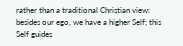rather than a traditional Christian view: besides our ego, we have a higher Self; this Self guides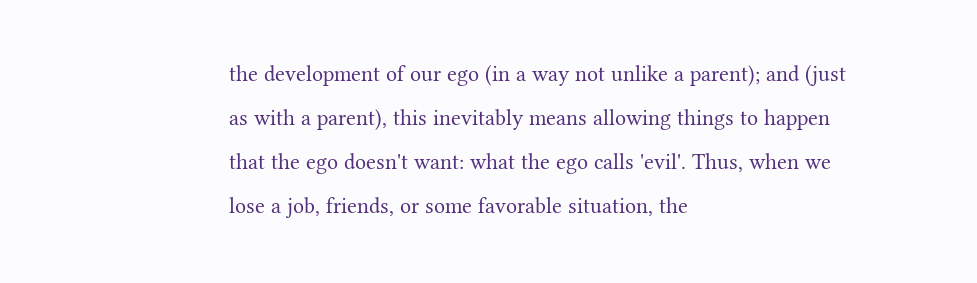the development of our ego (in a way not unlike a parent); and (just as with a parent), this inevitably means allowing things to happen that the ego doesn't want: what the ego calls 'evil'. Thus, when we lose a job, friends, or some favorable situation, the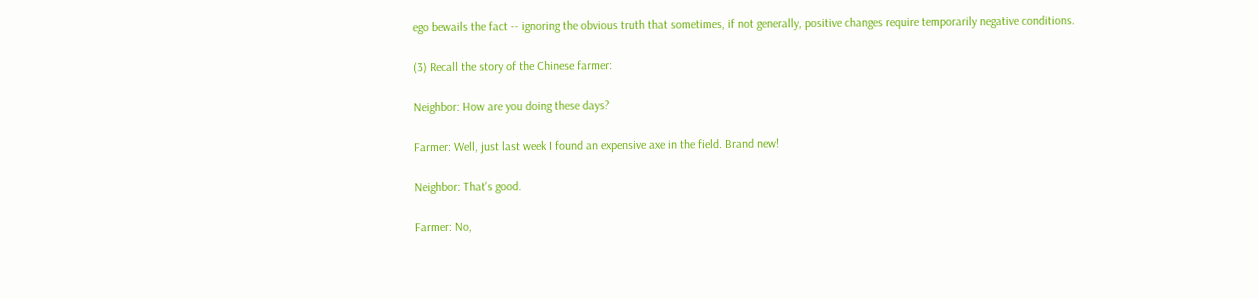ego bewails the fact -- ignoring the obvious truth that sometimes, if not generally, positive changes require temporarily negative conditions.

(3) Recall the story of the Chinese farmer:

Neighbor: How are you doing these days?

Farmer: Well, just last week I found an expensive axe in the field. Brand new!

Neighbor: That's good.

Farmer: No,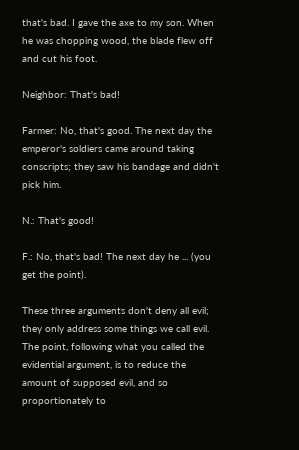that's bad. I gave the axe to my son. When he was chopping wood, the blade flew off and cut his foot.

Neighbor: That's bad!

Farmer: No, that's good. The next day the emperor's soldiers came around taking conscripts; they saw his bandage and didn't pick him.

N.: That's good!

F.: No, that's bad! The next day he ... (you get the point).

These three arguments don't deny all evil; they only address some things we call evil. The point, following what you called the evidential argument, is to reduce the amount of supposed evil, and so proportionately to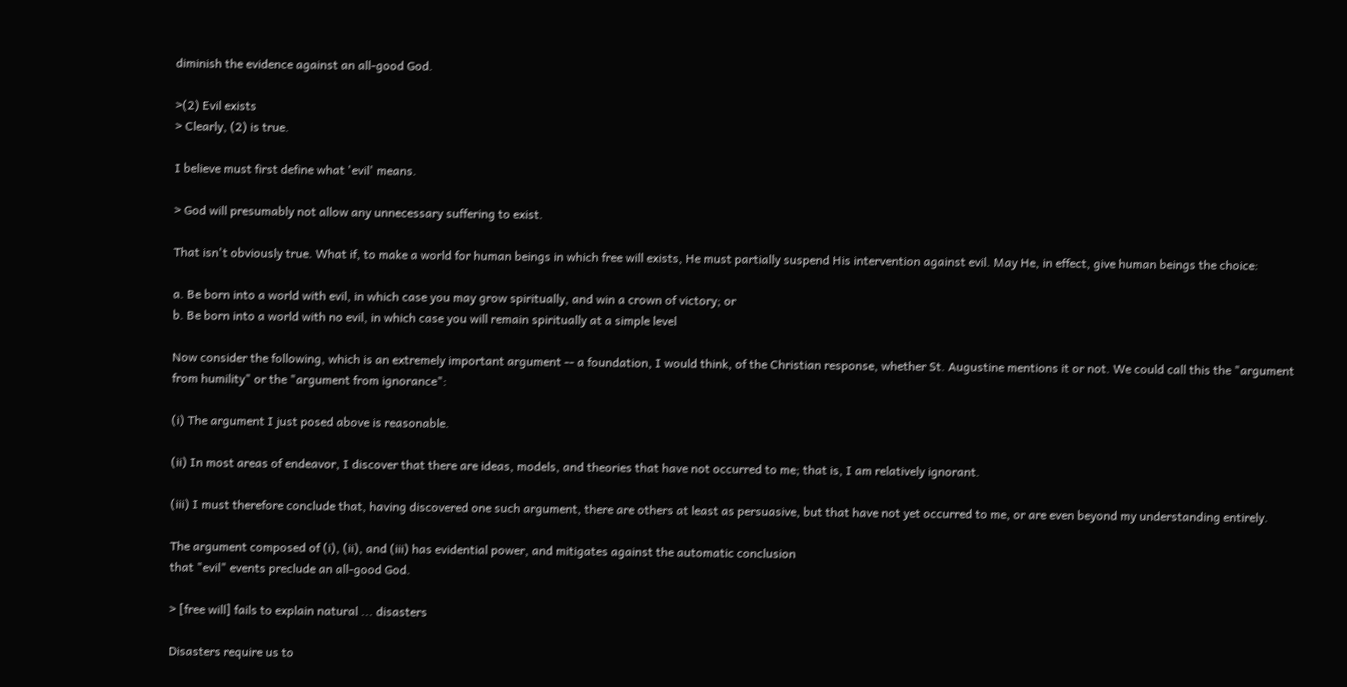diminish the evidence against an all-good God.

>(2) Evil exists
> Clearly, (2) is true.

I believe must first define what 'evil' means.

> God will presumably not allow any unnecessary suffering to exist.

That isn't obviously true. What if, to make a world for human beings in which free will exists, He must partially suspend His intervention against evil. May He, in effect, give human beings the choice:

a. Be born into a world with evil, in which case you may grow spiritually, and win a crown of victory; or
b. Be born into a world with no evil, in which case you will remain spiritually at a simple level

Now consider the following, which is an extremely important argument -- a foundation, I would think, of the Christian response, whether St. Augustine mentions it or not. We could call this the "argument from humility" or the "argument from ignorance":

(i) The argument I just posed above is reasonable.

(ii) In most areas of endeavor, I discover that there are ideas, models, and theories that have not occurred to me; that is, I am relatively ignorant.

(iii) I must therefore conclude that, having discovered one such argument, there are others at least as persuasive, but that have not yet occurred to me, or are even beyond my understanding entirely.

The argument composed of (i), (ii), and (iii) has evidential power, and mitigates against the automatic conclusion
that "evil" events preclude an all-good God.

> [free will] fails to explain natural ... disasters

Disasters require us to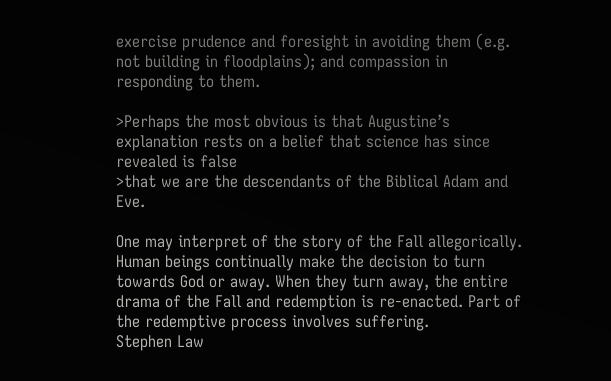exercise prudence and foresight in avoiding them (e.g. not building in floodplains); and compassion in responding to them.

>Perhaps the most obvious is that Augustine’s explanation rests on a belief that science has since revealed is false
>that we are the descendants of the Biblical Adam and Eve.

One may interpret of the story of the Fall allegorically. Human beings continually make the decision to turn towards God or away. When they turn away, the entire drama of the Fall and redemption is re-enacted. Part of the redemptive process involves suffering.
Stephen Law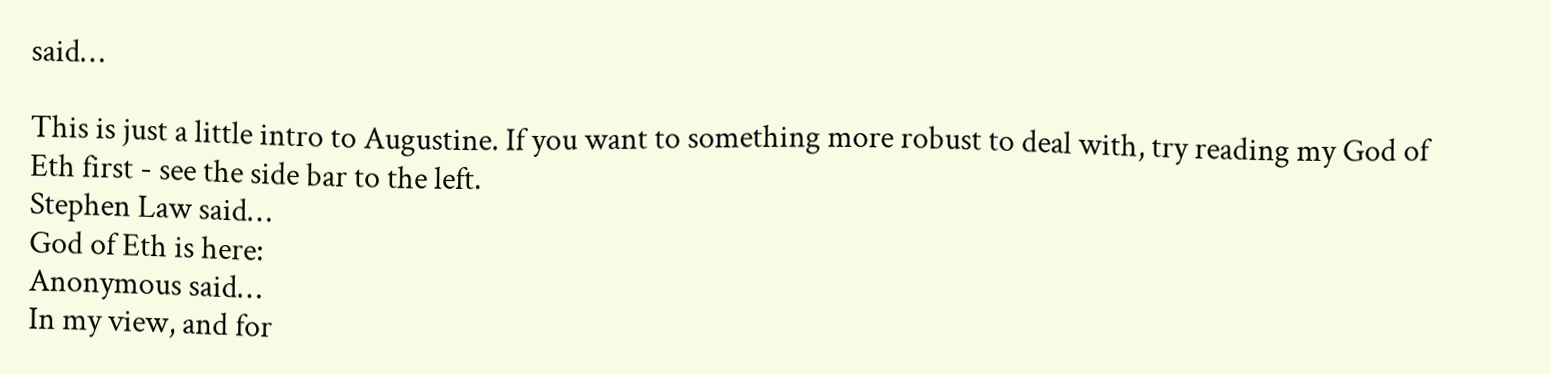said…

This is just a little intro to Augustine. If you want to something more robust to deal with, try reading my God of Eth first - see the side bar to the left.
Stephen Law said…
God of Eth is here:
Anonymous said…
In my view, and for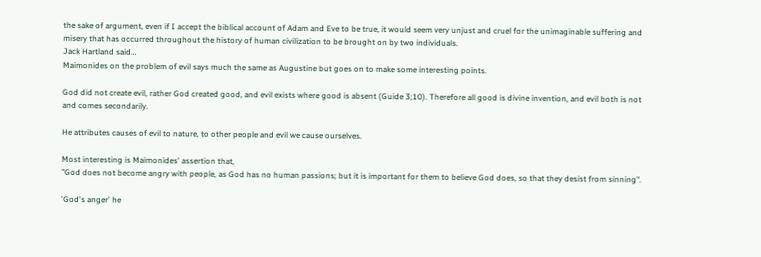the sake of argument, even if I accept the biblical account of Adam and Eve to be true, it would seem very unjust and cruel for the unimaginable suffering and misery that has occurred throughout the history of human civilization to be brought on by two individuals.
Jack Hartland said…
Maimonides on the problem of evil says much the same as Augustine but goes on to make some interesting points.

God did not create evil, rather God created good, and evil exists where good is absent (Guide 3;10). Therefore all good is divine invention, and evil both is not and comes secondarily.

He attributes causes of evil to nature, to other people and evil we cause ourselves.

Most interesting is Maimonides' assertion that,
"God does not become angry with people, as God has no human passions; but it is important for them to believe God does, so that they desist from sinning".

'God's anger' he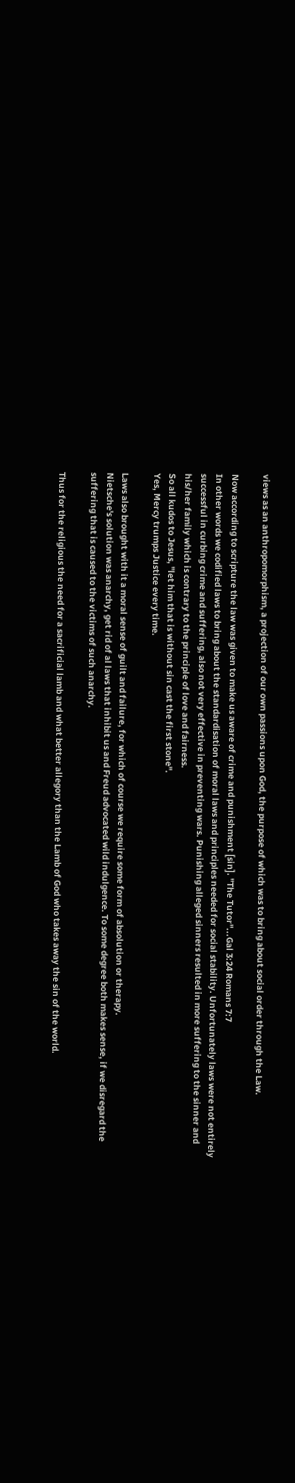views as an anthropomorphism, a projection of our own passions upon God, the purpose of which was to bring about social order through the Law.

Now according to scripture the law was given to make us aware of crime and punishment [sin]. "The Tutor"...Gal 3:24 Romans 7:7
In other words we codified laws to bring about the standardisation of moral laws and principles needed for social stability. Unfortunately laws were not entirely successful in curbing crime and suffering, also not very effective in preventing wars. Punishing alleged sinners resulted in more suffering to the sinner and his/her family which is contrary to the principle of love and fairness.
So all kudos to Jesus, "let him that is without sin cast the first stone".
Yes, Mercy trumps Justice every time.

Laws also brought with it a moral sense of guilt and failure, for which of course we require some form of absolution or therapy.
Nietsche's solution was anarchy, get rid of al laws that inhibit us and Freud advocated wild indulgence. To some degree both makes sense, if we disregard the suffering that is caused to the victims of such anarchy.

Thus for the religious the need for a sacrificial lamb and what better allegory than the Lamb of God who takes away the sin of the world.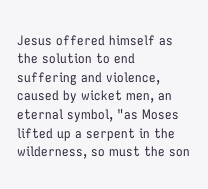Jesus offered himself as the solution to end suffering and violence, caused by wicket men, an eternal symbol, "as Moses lifted up a serpent in the wilderness, so must the son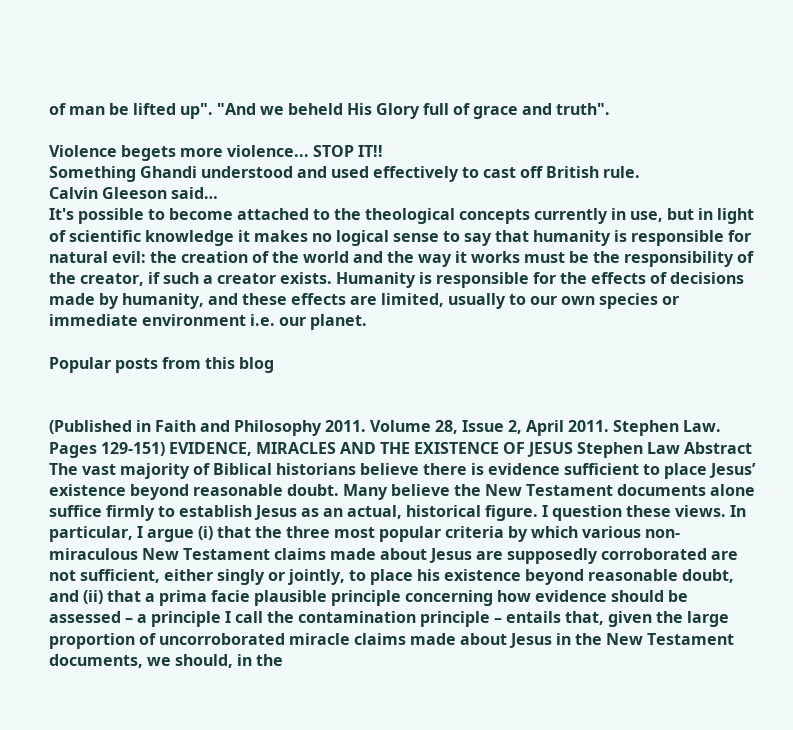of man be lifted up". "And we beheld His Glory full of grace and truth".

Violence begets more violence... STOP IT!!
Something Ghandi understood and used effectively to cast off British rule.
Calvin Gleeson said…
It's possible to become attached to the theological concepts currently in use, but in light of scientific knowledge it makes no logical sense to say that humanity is responsible for natural evil: the creation of the world and the way it works must be the responsibility of the creator, if such a creator exists. Humanity is responsible for the effects of decisions made by humanity, and these effects are limited, usually to our own species or immediate environment i.e. our planet.

Popular posts from this blog


(Published in Faith and Philosophy 2011. Volume 28, Issue 2, April 2011. Stephen Law. Pages 129-151) EVIDENCE, MIRACLES AND THE EXISTENCE OF JESUS Stephen Law Abstract The vast majority of Biblical historians believe there is evidence sufficient to place Jesus’ existence beyond reasonable doubt. Many believe the New Testament documents alone suffice firmly to establish Jesus as an actual, historical figure. I question these views. In particular, I argue (i) that the three most popular criteria by which various non-miraculous New Testament claims made about Jesus are supposedly corroborated are not sufficient, either singly or jointly, to place his existence beyond reasonable doubt, and (ii) that a prima facie plausible principle concerning how evidence should be assessed – a principle I call the contamination principle – entails that, given the large proportion of uncorroborated miracle claims made about Jesus in the New Testament documents, we should, in the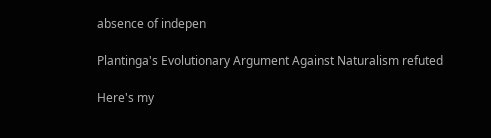absence of indepen

Plantinga's Evolutionary Argument Against Naturalism refuted

Here's my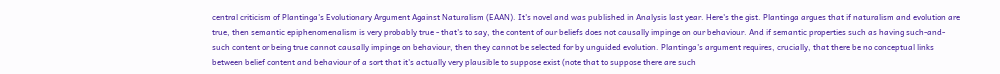central criticism of Plantinga's Evolutionary Argument Against Naturalism (EAAN). It's novel and was published in Analysis last year. Here's the gist. Plantinga argues that if naturalism and evolution are true, then semantic epiphenomenalism is very probably true - that's to say, the content of our beliefs does not causally impinge on our behaviour. And if semantic properties such as having such-and-such content or being true cannot causally impinge on behaviour, then they cannot be selected for by unguided evolution. Plantinga's argument requires, crucially, that there be no conceptual links between belief content and behaviour of a sort that it's actually very plausible to suppose exist (note that to suppose there are such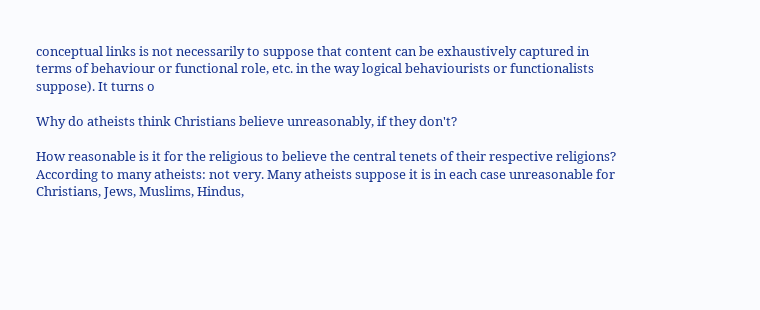conceptual links is not necessarily to suppose that content can be exhaustively captured in terms of behaviour or functional role, etc. in the way logical behaviourists or functionalists suppose). It turns o

Why do atheists think Christians believe unreasonably, if they don't?

How reasonable is it for the religious to believe the central tenets of their respective religions? According to many atheists: not very. Many atheists suppose it is in each case unreasonable for Christians, Jews, Muslims, Hindus,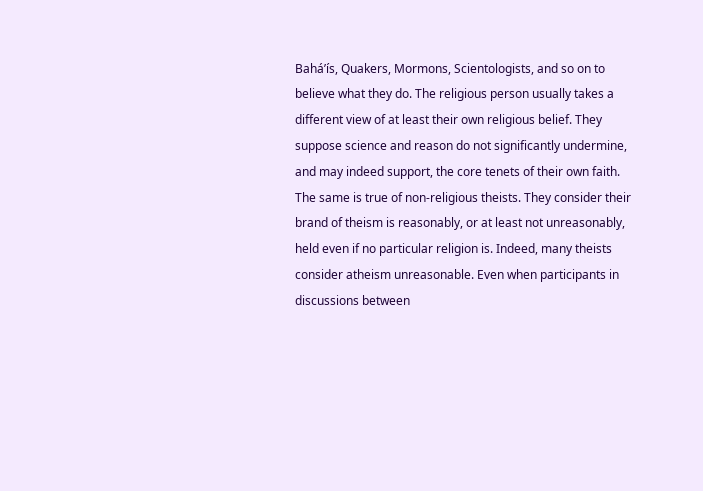Bahá’ís, Quakers, Mormons, Scientologists, and so on to believe what they do. The religious person usually takes a different view of at least their own religious belief. They suppose science and reason do not significantly undermine, and may indeed support, the core tenets of their own faith. The same is true of non-religious theists. They consider their brand of theism is reasonably, or at least not unreasonably, held even if no particular religion is. Indeed, many theists consider atheism unreasonable. Even when participants in discussions between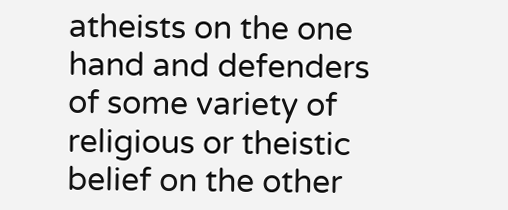atheists on the one hand and defenders of some variety of religious or theistic belief on the other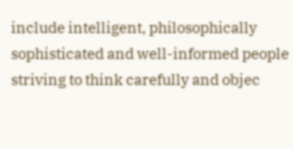include intelligent, philosophically sophisticated and well-informed people striving to think carefully and objec